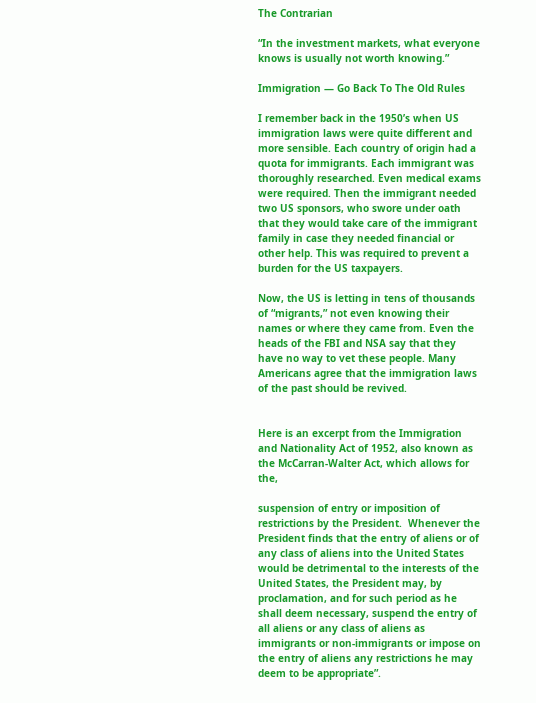The Contrarian

“In the investment markets, what everyone knows is usually not worth knowing.”

Immigration — Go Back To The Old Rules

I remember back in the 1950’s when US immigration laws were quite different and more sensible. Each country of origin had a quota for immigrants. Each immigrant was thoroughly researched. Even medical exams were required. Then the immigrant needed two US sponsors, who swore under oath that they would take care of the immigrant family in case they needed financial or other help. This was required to prevent a burden for the US taxpayers.

Now, the US is letting in tens of thousands of “migrants,” not even knowing their names or where they came from. Even the heads of the FBI and NSA say that they have no way to vet these people. Many Americans agree that the immigration laws of the past should be revived.


Here is an excerpt from the Immigration and Nationality Act of 1952, also known as the McCarran-Walter Act, which allows for the,

suspension of entry or imposition of restrictions by the President.  Whenever the President finds that the entry of aliens or of any class of aliens into the United States would be detrimental to the interests of the United States, the President may, by proclamation, and for such period as he shall deem necessary, suspend the entry of all aliens or any class of aliens as immigrants or non-immigrants or impose on the entry of aliens any restrictions he may deem to be appropriate”.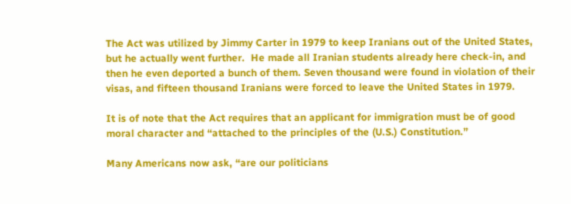The Act was utilized by Jimmy Carter in 1979 to keep Iranians out of the United States, but he actually went further.  He made all Iranian students already here check-in, and then he even deported a bunch of them. Seven thousand were found in violation of their visas, and fifteen thousand Iranians were forced to leave the United States in 1979.

It is of note that the Act requires that an applicant for immigration must be of good moral character and “attached to the principles of the (U.S.) Constitution.”

Many Americans now ask, “are our politicians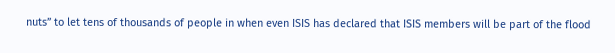nuts” to let tens of thousands of people in when even ISIS has declared that ISIS members will be part of the flood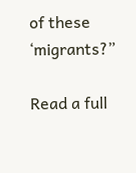of these ‘migrants?”

Read a full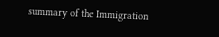summary of the Immigration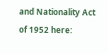and Nationality Act of 1952 here: